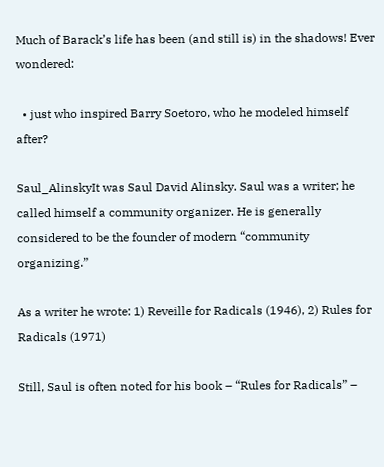Much of Barack’s life has been (and still is) in the shadows! Ever wondered:

  • just who inspired Barry Soetoro, who he modeled himself after?

Saul_AlinskyIt was Saul David Alinsky. Saul was a writer; he called himself a community organizer. He is generally considered to be the founder of modern “community organizing.”

As a writer he wrote: 1) Reveille for Radicals (1946), 2) Rules for Radicals (1971)

Still, Saul is often noted for his book – “Rules for Radicals” –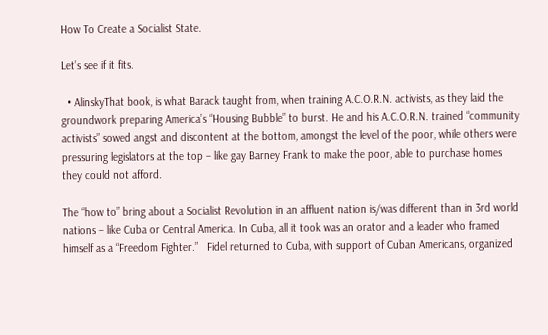How To Create a Socialist State.

Let’s see if it fits.

  • AlinskyThat book, is what Barack taught from, when training A.C.O.R.N. activists, as they laid the groundwork preparing America’s “Housing Bubble” to burst. He and his A.C.O.R.N. trained “community activists” sowed angst and discontent at the bottom, amongst the level of the poor, while others were pressuring legislators at the top – like gay Barney Frank to make the poor, able to purchase homes they could not afford.

The “how to” bring about a Socialist Revolution in an affluent nation is/was different than in 3rd world nations – like Cuba or Central America. In Cuba, all it took was an orator and a leader who framed himself as a “Freedom Fighter.”   Fidel returned to Cuba, with support of Cuban Americans, organized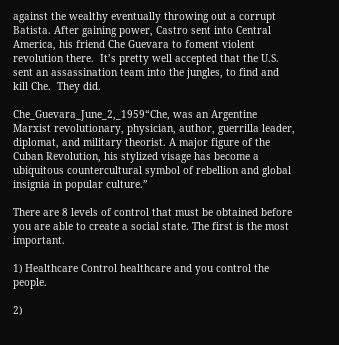against the wealthy eventually throwing out a corrupt Batista. After gaining power, Castro sent into Central America, his friend Che Guevara to foment violent revolution there.  It’s pretty well accepted that the U.S. sent an assassination team into the jungles, to find and kill Che.  They did.

Che_Guevara_June_2,_1959“Che, was an Argentine Marxist revolutionary, physician, author, guerrilla leader, diplomat, and military theorist. A major figure of the Cuban Revolution, his stylized visage has become a ubiquitous countercultural symbol of rebellion and global insignia in popular culture.”

There are 8 levels of control that must be obtained before you are able to create a social state. The first is the most important.

1) Healthcare Control healthcare and you control the people.

2)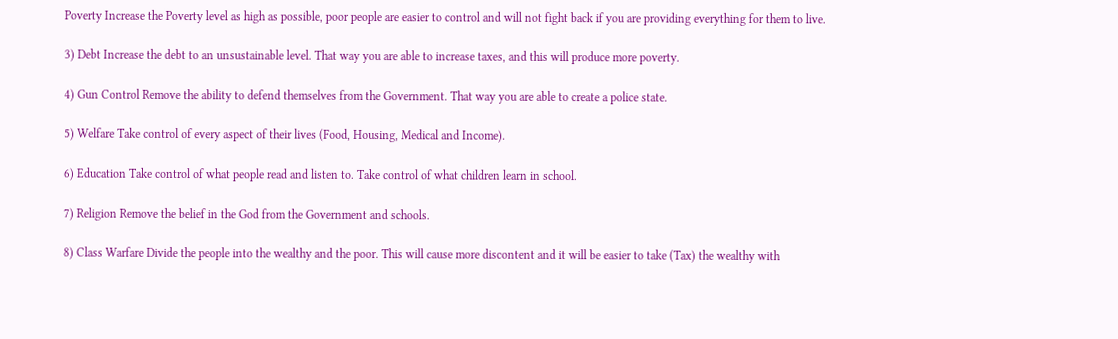Poverty Increase the Poverty level as high as possible, poor people are easier to control and will not fight back if you are providing everything for them to live.

3) Debt Increase the debt to an unsustainable level. That way you are able to increase taxes, and this will produce more poverty.

4) Gun Control Remove the ability to defend themselves from the Government. That way you are able to create a police state.

5) Welfare Take control of every aspect of their lives (Food, Housing, Medical and Income).

6) Education Take control of what people read and listen to. Take control of what children learn in school.

7) Religion Remove the belief in the God from the Government and schools.

8) Class Warfare Divide the people into the wealthy and the poor. This will cause more discontent and it will be easier to take (Tax) the wealthy with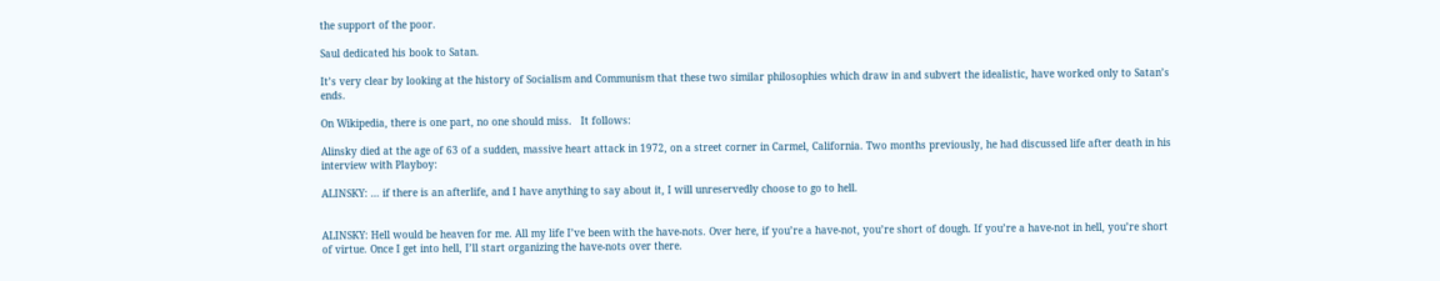the support of the poor.

Saul dedicated his book to Satan.

It’s very clear by looking at the history of Socialism and Communism that these two similar philosophies which draw in and subvert the idealistic, have worked only to Satan’s ends.

On Wikipedia, there is one part, no one should miss.   It follows:

Alinsky died at the age of 63 of a sudden, massive heart attack in 1972, on a street corner in Carmel, California. Two months previously, he had discussed life after death in his interview with Playboy:

ALINSKY: … if there is an afterlife, and I have anything to say about it, I will unreservedly choose to go to hell.


ALINSKY: Hell would be heaven for me. All my life I’ve been with the have-nots. Over here, if you’re a have-not, you’re short of dough. If you’re a have-not in hell, you’re short of virtue. Once I get into hell, I’ll start organizing the have-nots over there.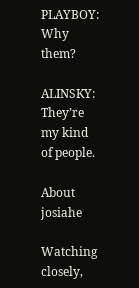PLAYBOY: Why them?

ALINSKY: They’re my kind of people.

About josiahe

Watching closely,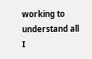working to understand all I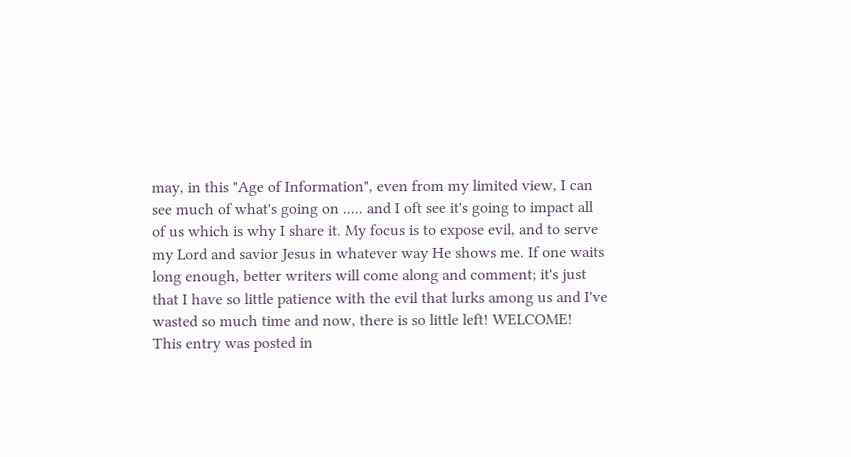may, in this "Age of Information", even from my limited view, I can see much of what's going on ..... and I oft see it's going to impact all of us which is why I share it. My focus is to expose evil, and to serve my Lord and savior Jesus in whatever way He shows me. If one waits long enough, better writers will come along and comment; it's just that I have so little patience with the evil that lurks among us and I've wasted so much time and now, there is so little left! WELCOME!
This entry was posted in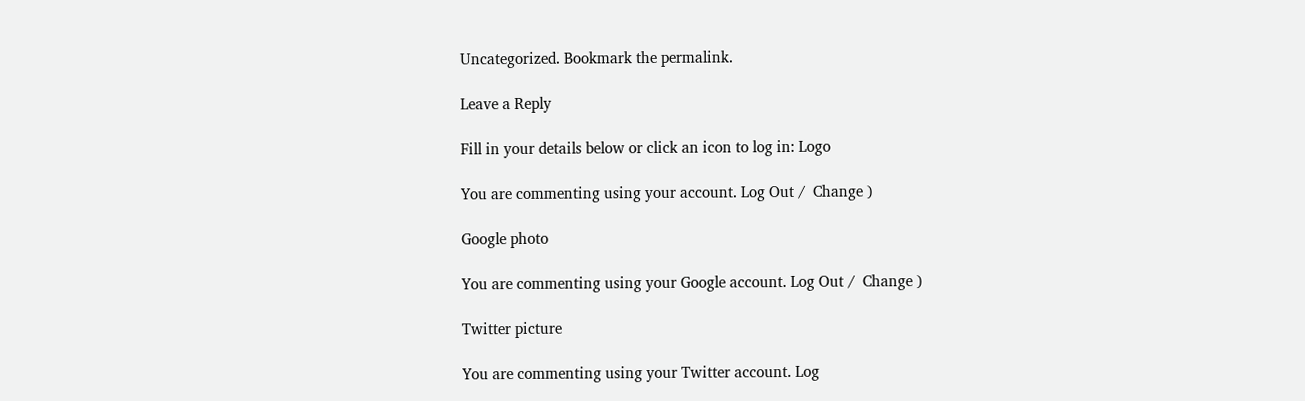Uncategorized. Bookmark the permalink.

Leave a Reply

Fill in your details below or click an icon to log in: Logo

You are commenting using your account. Log Out /  Change )

Google photo

You are commenting using your Google account. Log Out /  Change )

Twitter picture

You are commenting using your Twitter account. Log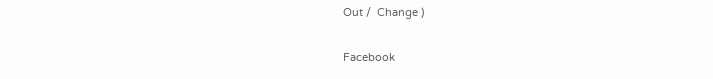Out /  Change )

Facebook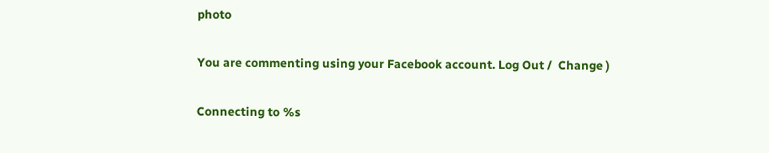photo

You are commenting using your Facebook account. Log Out /  Change )

Connecting to %s